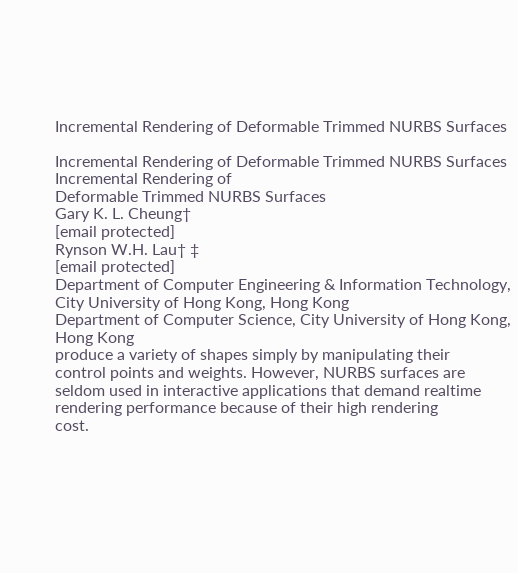Incremental Rendering of Deformable Trimmed NURBS Surfaces

Incremental Rendering of Deformable Trimmed NURBS Surfaces
Incremental Rendering of
Deformable Trimmed NURBS Surfaces
Gary K. L. Cheung†
[email protected]
Rynson W.H. Lau† ‡
[email protected]
Department of Computer Engineering & Information Technology, City University of Hong Kong, Hong Kong
Department of Computer Science, City University of Hong Kong, Hong Kong
produce a variety of shapes simply by manipulating their
control points and weights. However, NURBS surfaces are
seldom used in interactive applications that demand realtime rendering performance because of their high rendering
cost.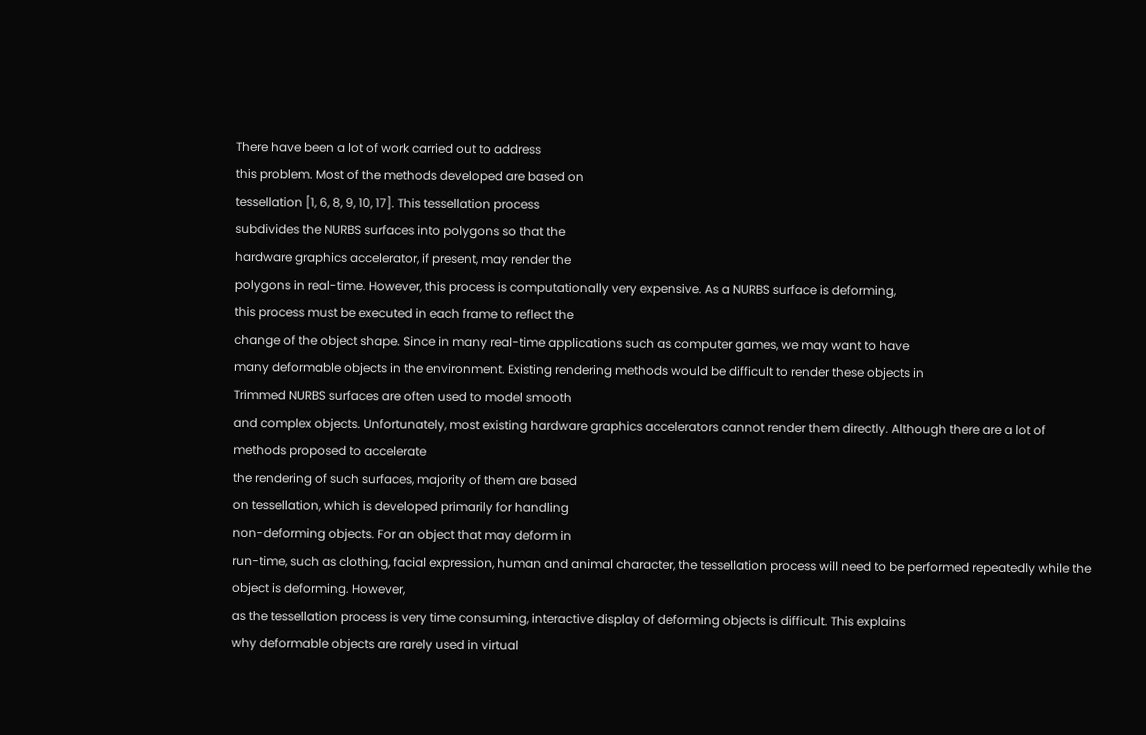There have been a lot of work carried out to address
this problem. Most of the methods developed are based on
tessellation [1, 6, 8, 9, 10, 17]. This tessellation process
subdivides the NURBS surfaces into polygons so that the
hardware graphics accelerator, if present, may render the
polygons in real-time. However, this process is computationally very expensive. As a NURBS surface is deforming,
this process must be executed in each frame to reflect the
change of the object shape. Since in many real-time applications such as computer games, we may want to have
many deformable objects in the environment. Existing rendering methods would be difficult to render these objects in
Trimmed NURBS surfaces are often used to model smooth
and complex objects. Unfortunately, most existing hardware graphics accelerators cannot render them directly. Although there are a lot of methods proposed to accelerate
the rendering of such surfaces, majority of them are based
on tessellation, which is developed primarily for handling
non-deforming objects. For an object that may deform in
run-time, such as clothing, facial expression, human and animal character, the tessellation process will need to be performed repeatedly while the object is deforming. However,
as the tessellation process is very time consuming, interactive display of deforming objects is difficult. This explains
why deformable objects are rarely used in virtual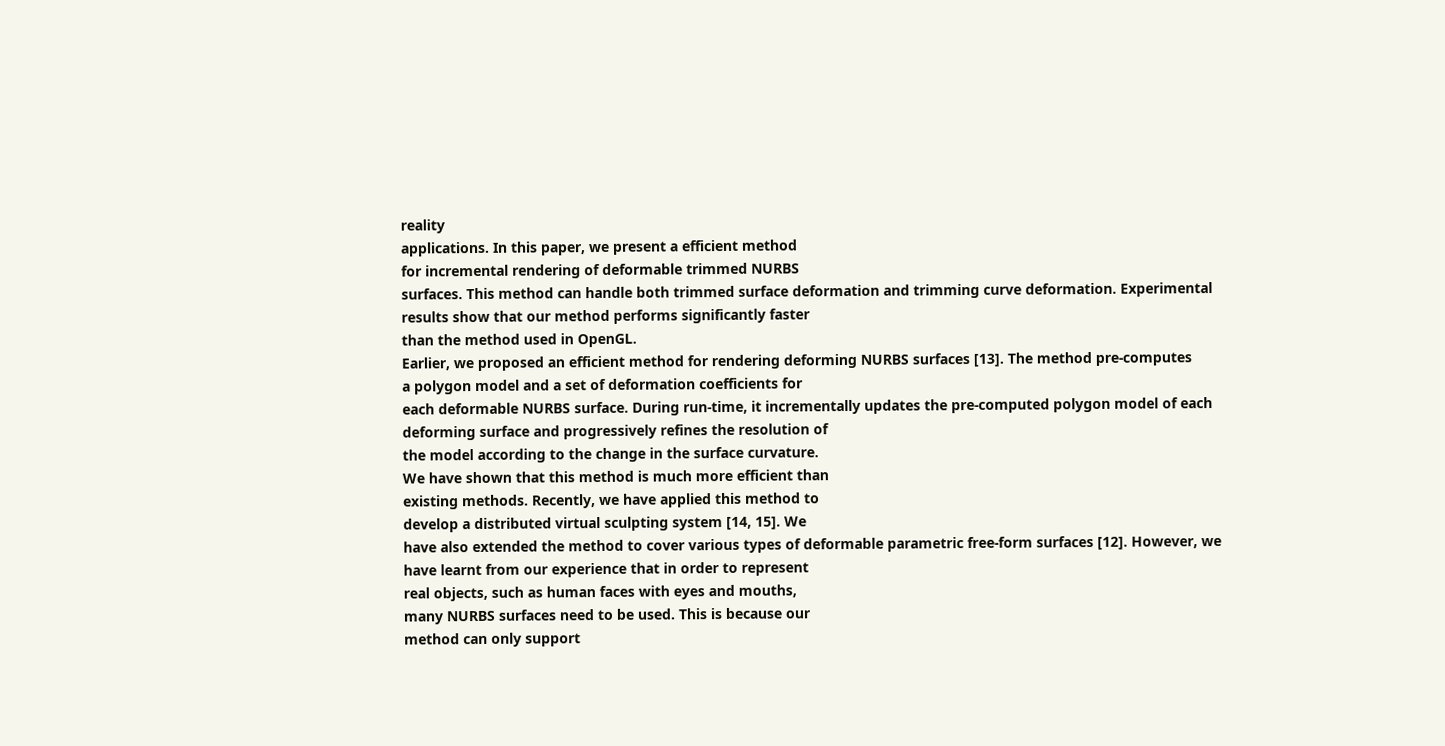reality
applications. In this paper, we present a efficient method
for incremental rendering of deformable trimmed NURBS
surfaces. This method can handle both trimmed surface deformation and trimming curve deformation. Experimental
results show that our method performs significantly faster
than the method used in OpenGL.
Earlier, we proposed an efficient method for rendering deforming NURBS surfaces [13]. The method pre-computes
a polygon model and a set of deformation coefficients for
each deformable NURBS surface. During run-time, it incrementally updates the pre-computed polygon model of each
deforming surface and progressively refines the resolution of
the model according to the change in the surface curvature.
We have shown that this method is much more efficient than
existing methods. Recently, we have applied this method to
develop a distributed virtual sculpting system [14, 15]. We
have also extended the method to cover various types of deformable parametric free-form surfaces [12]. However, we
have learnt from our experience that in order to represent
real objects, such as human faces with eyes and mouths,
many NURBS surfaces need to be used. This is because our
method can only support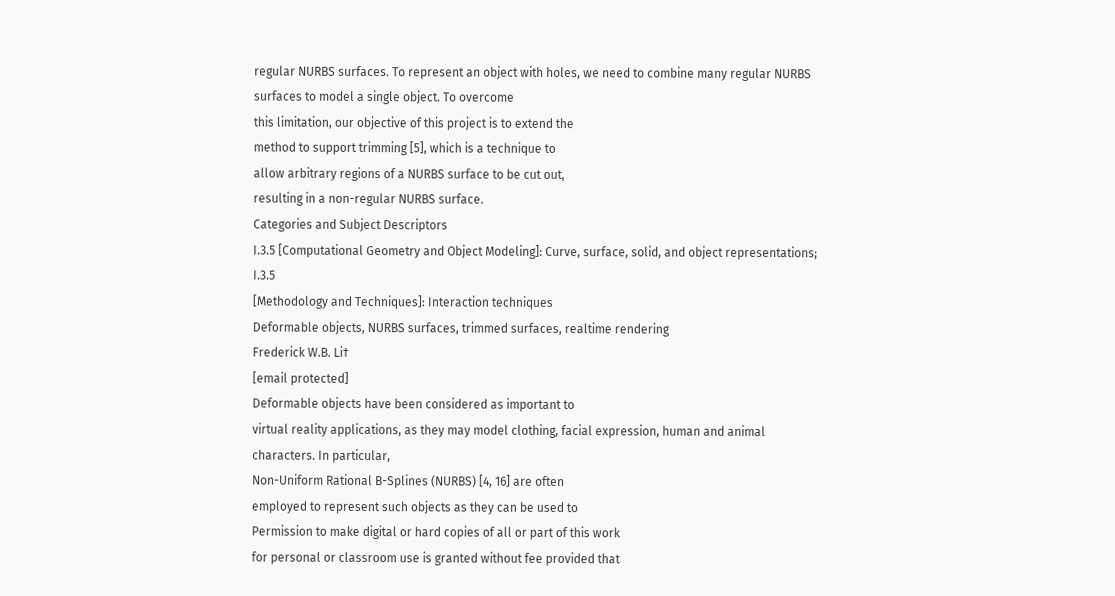regular NURBS surfaces. To represent an object with holes, we need to combine many regular NURBS surfaces to model a single object. To overcome
this limitation, our objective of this project is to extend the
method to support trimming [5], which is a technique to
allow arbitrary regions of a NURBS surface to be cut out,
resulting in a non-regular NURBS surface.
Categories and Subject Descriptors
I.3.5 [Computational Geometry and Object Modeling]: Curve, surface, solid, and object representations; I.3.5
[Methodology and Techniques]: Interaction techniques
Deformable objects, NURBS surfaces, trimmed surfaces, realtime rendering
Frederick W.B. Li†
[email protected]
Deformable objects have been considered as important to
virtual reality applications, as they may model clothing, facial expression, human and animal characters. In particular,
Non-Uniform Rational B-Splines (NURBS) [4, 16] are often
employed to represent such objects as they can be used to
Permission to make digital or hard copies of all or part of this work
for personal or classroom use is granted without fee provided that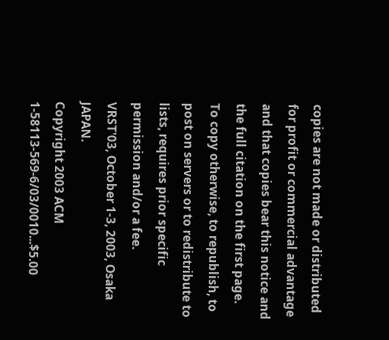copies are not made or distributed for profit or commercial advantage
and that copies bear this notice and the full citation on the first page.
To copy otherwise, to republish, to post on servers or to redistribute to
lists, requires prior specific permission and/or a fee.
VRST'03, October 1-3, 2003, Osaka JAPAN.
Copyright 2003 ACM 1-58113-569-6/03/0010...$5.00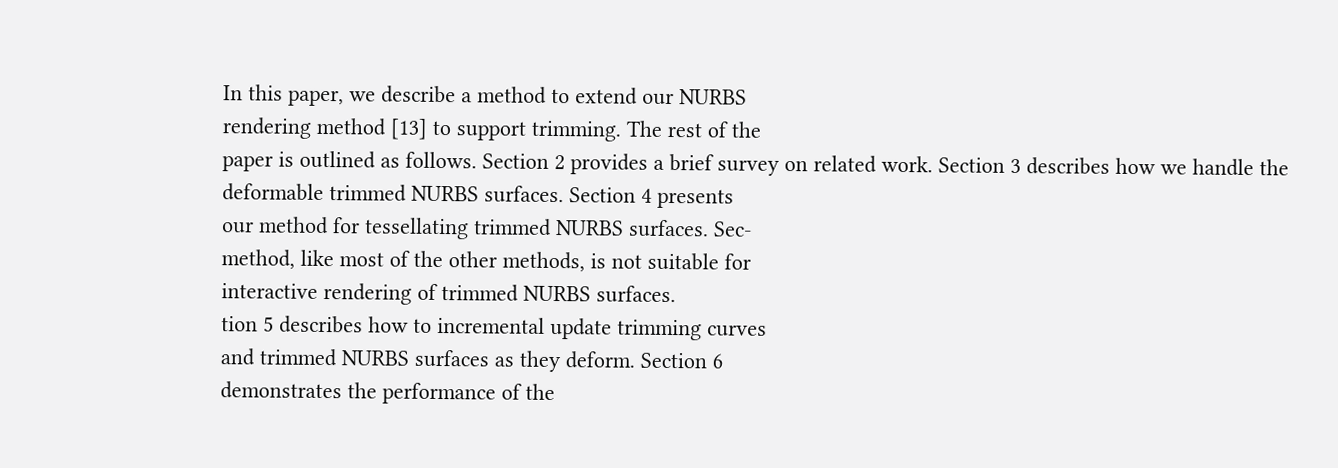In this paper, we describe a method to extend our NURBS
rendering method [13] to support trimming. The rest of the
paper is outlined as follows. Section 2 provides a brief survey on related work. Section 3 describes how we handle the
deformable trimmed NURBS surfaces. Section 4 presents
our method for tessellating trimmed NURBS surfaces. Sec-
method, like most of the other methods, is not suitable for
interactive rendering of trimmed NURBS surfaces.
tion 5 describes how to incremental update trimming curves
and trimmed NURBS surfaces as they deform. Section 6
demonstrates the performance of the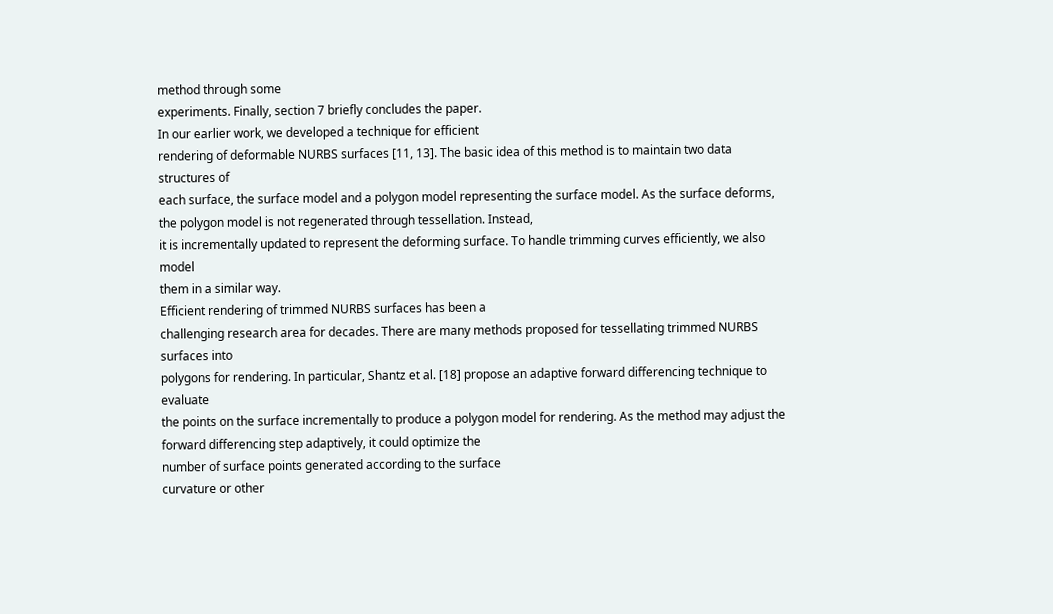method through some
experiments. Finally, section 7 briefly concludes the paper.
In our earlier work, we developed a technique for efficient
rendering of deformable NURBS surfaces [11, 13]. The basic idea of this method is to maintain two data structures of
each surface, the surface model and a polygon model representing the surface model. As the surface deforms, the polygon model is not regenerated through tessellation. Instead,
it is incrementally updated to represent the deforming surface. To handle trimming curves efficiently, we also model
them in a similar way.
Efficient rendering of trimmed NURBS surfaces has been a
challenging research area for decades. There are many methods proposed for tessellating trimmed NURBS surfaces into
polygons for rendering. In particular, Shantz et al. [18] propose an adaptive forward differencing technique to evaluate
the points on the surface incrementally to produce a polygon model for rendering. As the method may adjust the
forward differencing step adaptively, it could optimize the
number of surface points generated according to the surface
curvature or other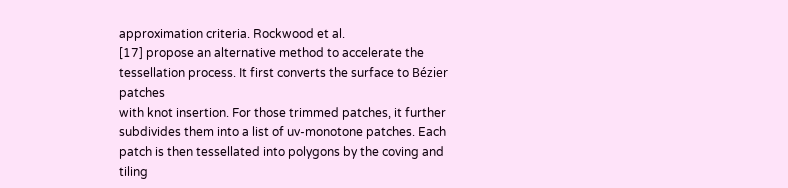approximation criteria. Rockwood et al.
[17] propose an alternative method to accelerate the tessellation process. It first converts the surface to Bézier patches
with knot insertion. For those trimmed patches, it further
subdivides them into a list of uv-monotone patches. Each
patch is then tessellated into polygons by the coving and
tiling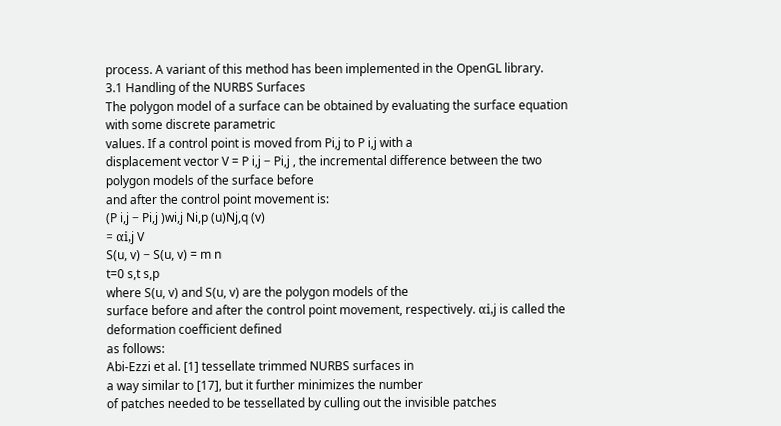process. A variant of this method has been implemented in the OpenGL library.
3.1 Handling of the NURBS Surfaces
The polygon model of a surface can be obtained by evaluating the surface equation with some discrete parametric
values. If a control point is moved from Pi,j to P i,j with a
displacement vector V = P i,j − Pi,j , the incremental difference between the two polygon models of the surface before
and after the control point movement is:
(P i,j − Pi,j )wi,j Ni,p (u)Nj,q (v)
= αi,j V
S(u, v) − S(u, v) = m n
t=0 s,t s,p
where S(u, v) and S(u, v) are the polygon models of the
surface before and after the control point movement, respectively. αi,j is called the deformation coefficient defined
as follows:
Abi-Ezzi et al. [1] tessellate trimmed NURBS surfaces in
a way similar to [17], but it further minimizes the number
of patches needed to be tessellated by culling out the invisible patches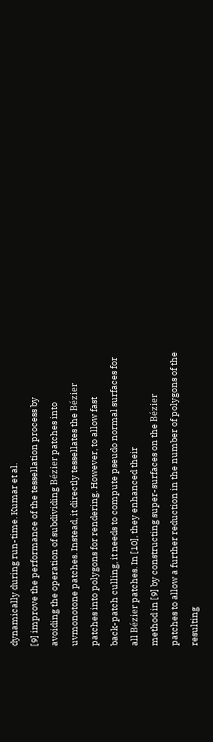dynamically during run-time. Kumar et al.
[9] improve the performance of the tessellation process by
avoiding the operation of subdividing Bézier patches into uvmonotone patches. Instead, it directly tessellates the Bézier
patches into polygons for rendering. However, to allow fast
back-patch culling, it needs to compute pseudo normal surfaces for all Bézier patches. In [10], they enhanced their
method in [9] by constructing super-surfaces on the Bézier
patches to allow a further reduction in the number of polygons of the resulting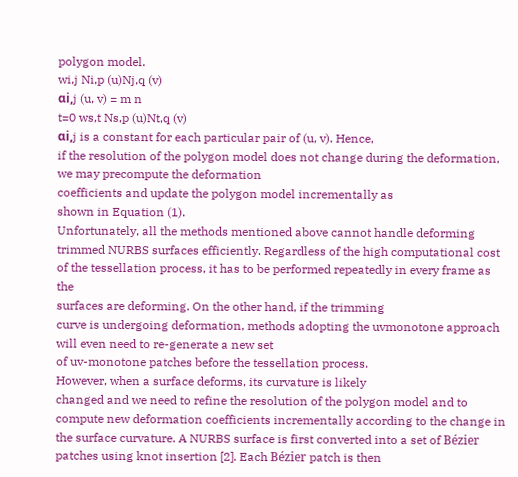polygon model.
wi,j Ni,p (u)Nj,q (v)
αi,j (u, v) = m n
t=0 ws,t Ns,p (u)Nt,q (v)
αi,j is a constant for each particular pair of (u, v). Hence,
if the resolution of the polygon model does not change during the deformation, we may precompute the deformation
coefficients and update the polygon model incrementally as
shown in Equation (1).
Unfortunately, all the methods mentioned above cannot handle deforming trimmed NURBS surfaces efficiently. Regardless of the high computational cost of the tessellation process, it has to be performed repeatedly in every frame as the
surfaces are deforming. On the other hand, if the trimming
curve is undergoing deformation, methods adopting the uvmonotone approach will even need to re-generate a new set
of uv-monotone patches before the tessellation process.
However, when a surface deforms, its curvature is likely
changed and we need to refine the resolution of the polygon model and to compute new deformation coefficients incrementally according to the change in the surface curvature. A NURBS surface is first converted into a set of Bézier
patches using knot insertion [2]. Each Bézier patch is then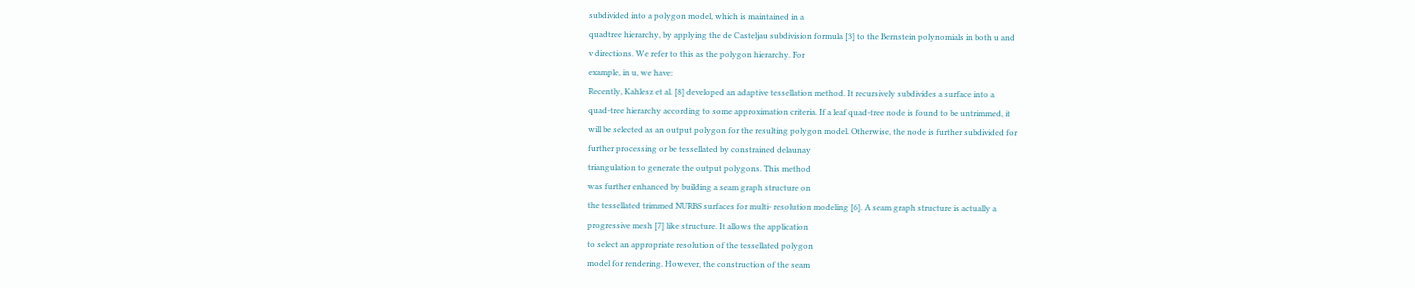subdivided into a polygon model, which is maintained in a
quadtree hierarchy, by applying the de Casteljau subdivision formula [3] to the Bernstein polynomials in both u and
v directions. We refer to this as the polygon hierarchy. For
example, in u, we have:
Recently, Kahlesz et al. [8] developed an adaptive tessellation method. It recursively subdivides a surface into a
quad-tree hierarchy according to some approximation criteria. If a leaf quad-tree node is found to be untrimmed, it
will be selected as an output polygon for the resulting polygon model. Otherwise, the node is further subdivided for
further processing or be tessellated by constrained delaunay
triangulation to generate the output polygons. This method
was further enhanced by building a seam graph structure on
the tessellated trimmed NURBS surfaces for multi- resolution modeling [6]. A seam graph structure is actually a
progressive mesh [7] like structure. It allows the application
to select an appropriate resolution of the tessellated polygon
model for rendering. However, the construction of the seam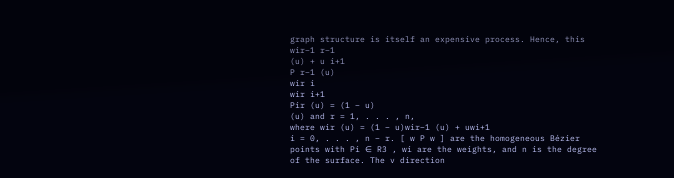graph structure is itself an expensive process. Hence, this
wir−1 r−1
(u) + u i+1
P r−1 (u)
wir i
wir i+1
Pir (u) = (1 − u)
(u) and r = 1, . . . , n,
where wir (u) = (1 − u)wir−1 (u) + uwi+1
i = 0, . . . , n − r. [ w P w ] are the homogeneous Bézier
points with Pi ∈ R3 , wi are the weights, and n is the degree
of the surface. The v direction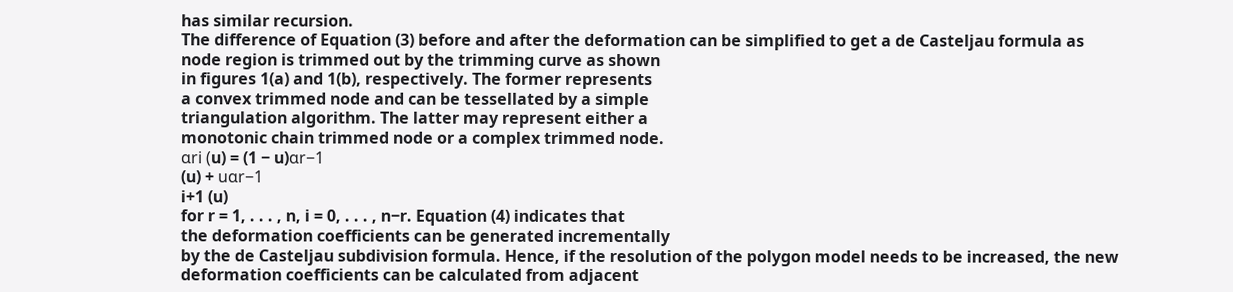has similar recursion.
The difference of Equation (3) before and after the deformation can be simplified to get a de Casteljau formula as
node region is trimmed out by the trimming curve as shown
in figures 1(a) and 1(b), respectively. The former represents
a convex trimmed node and can be tessellated by a simple
triangulation algorithm. The latter may represent either a
monotonic chain trimmed node or a complex trimmed node.
αri (u) = (1 − u)αr−1
(u) + uαr−1
i+1 (u)
for r = 1, . . . , n, i = 0, . . . , n−r. Equation (4) indicates that
the deformation coefficients can be generated incrementally
by the de Casteljau subdivision formula. Hence, if the resolution of the polygon model needs to be increased, the new
deformation coefficients can be calculated from adjacent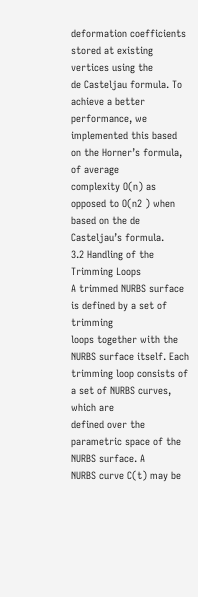deformation coefficients stored at existing vertices using the
de Casteljau formula. To achieve a better performance, we
implemented this based on the Horner’s formula, of average
complexity O(n) as opposed to O(n2 ) when based on the de
Casteljau’s formula.
3.2 Handling of the Trimming Loops
A trimmed NURBS surface is defined by a set of trimming
loops together with the NURBS surface itself. Each trimming loop consists of a set of NURBS curves, which are
defined over the parametric space of the NURBS surface. A
NURBS curve C(t) may be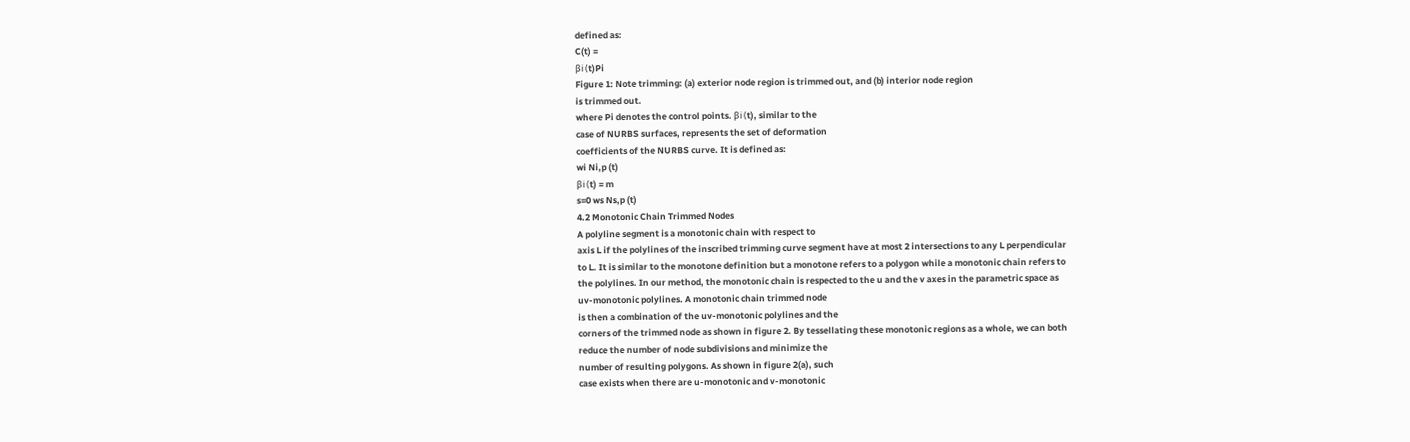defined as:
C(t) =
βi (t)Pi
Figure 1: Note trimming: (a) exterior node region is trimmed out, and (b) interior node region
is trimmed out.
where Pi denotes the control points. βi (t), similar to the
case of NURBS surfaces, represents the set of deformation
coefficients of the NURBS curve. It is defined as:
wi Ni,p (t)
βi (t) = m
s=0 ws Ns,p (t)
4.2 Monotonic Chain Trimmed Nodes
A polyline segment is a monotonic chain with respect to
axis L if the polylines of the inscribed trimming curve segment have at most 2 intersections to any L perpendicular
to L. It is similar to the monotone definition but a monotone refers to a polygon while a monotonic chain refers to
the polylines. In our method, the monotonic chain is respected to the u and the v axes in the parametric space as
uv-monotonic polylines. A monotonic chain trimmed node
is then a combination of the uv-monotonic polylines and the
corners of the trimmed node as shown in figure 2. By tessellating these monotonic regions as a whole, we can both
reduce the number of node subdivisions and minimize the
number of resulting polygons. As shown in figure 2(a), such
case exists when there are u-monotonic and v-monotonic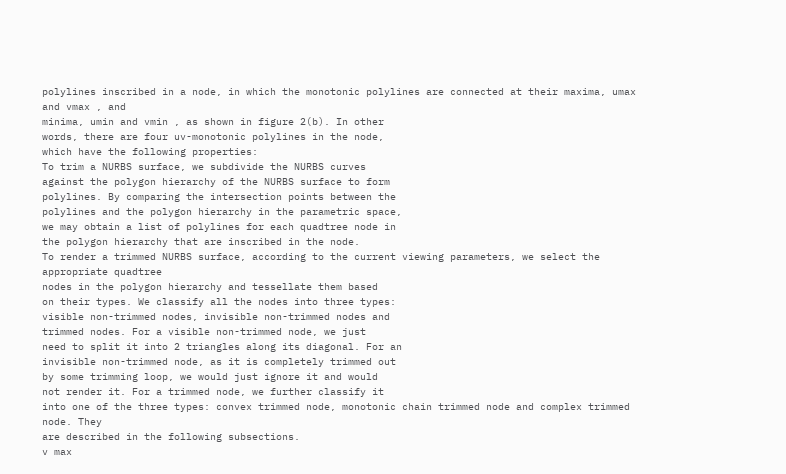polylines inscribed in a node, in which the monotonic polylines are connected at their maxima, umax and vmax , and
minima, umin and vmin , as shown in figure 2(b). In other
words, there are four uv-monotonic polylines in the node,
which have the following properties:
To trim a NURBS surface, we subdivide the NURBS curves
against the polygon hierarchy of the NURBS surface to form
polylines. By comparing the intersection points between the
polylines and the polygon hierarchy in the parametric space,
we may obtain a list of polylines for each quadtree node in
the polygon hierarchy that are inscribed in the node.
To render a trimmed NURBS surface, according to the current viewing parameters, we select the appropriate quadtree
nodes in the polygon hierarchy and tessellate them based
on their types. We classify all the nodes into three types:
visible non-trimmed nodes, invisible non-trimmed nodes and
trimmed nodes. For a visible non-trimmed node, we just
need to split it into 2 triangles along its diagonal. For an
invisible non-trimmed node, as it is completely trimmed out
by some trimming loop, we would just ignore it and would
not render it. For a trimmed node, we further classify it
into one of the three types: convex trimmed node, monotonic chain trimmed node and complex trimmed node. They
are described in the following subsections.
v max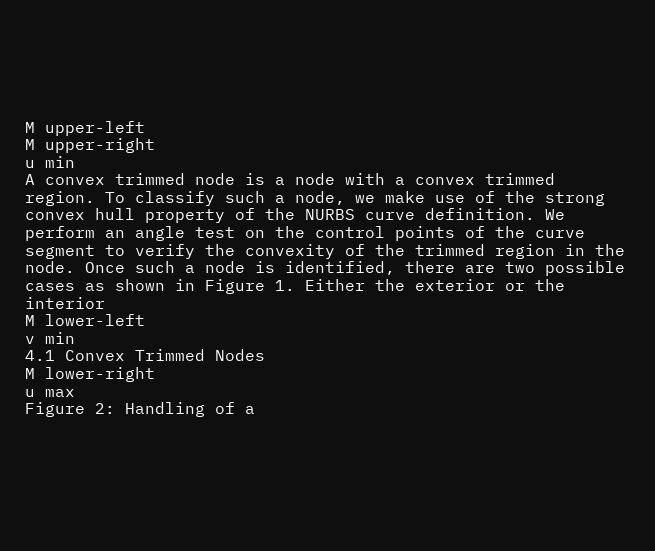M upper-left
M upper-right
u min
A convex trimmed node is a node with a convex trimmed
region. To classify such a node, we make use of the strong
convex hull property of the NURBS curve definition. We
perform an angle test on the control points of the curve
segment to verify the convexity of the trimmed region in the
node. Once such a node is identified, there are two possible
cases as shown in Figure 1. Either the exterior or the interior
M lower-left
v min
4.1 Convex Trimmed Nodes
M lower-right
u max
Figure 2: Handling of a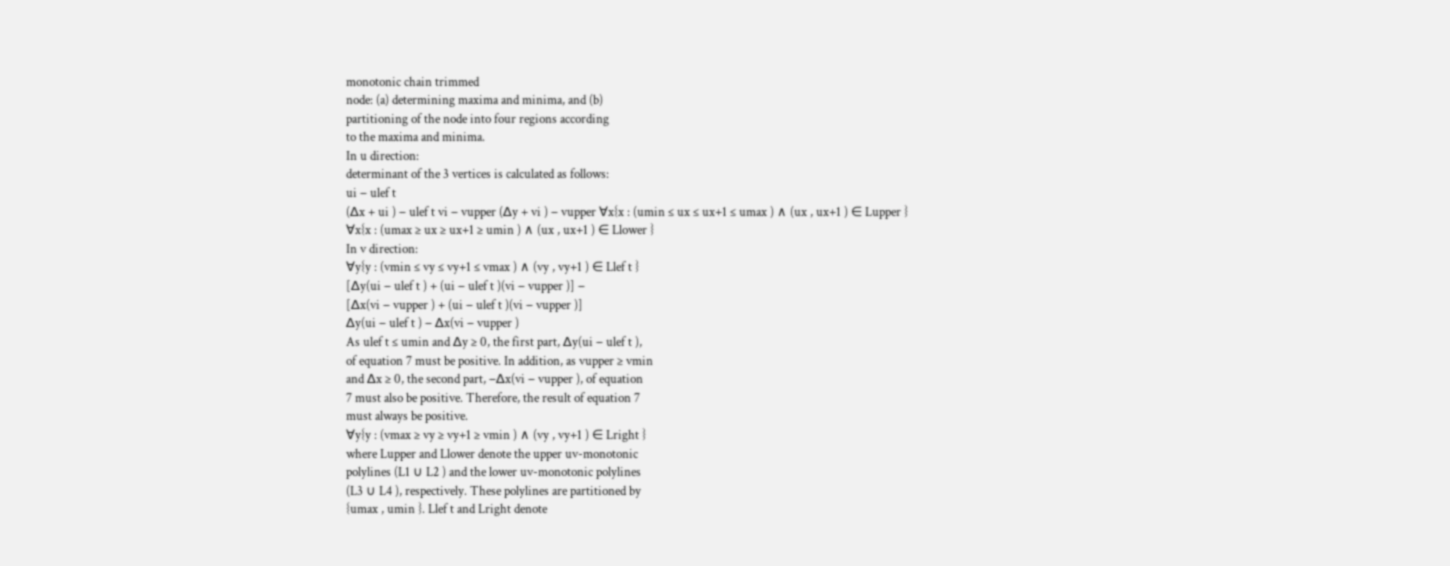monotonic chain trimmed
node: (a) determining maxima and minima, and (b)
partitioning of the node into four regions according
to the maxima and minima.
In u direction:
determinant of the 3 vertices is calculated as follows:
ui − ulef t
(∆x + ui ) − ulef t vi − vupper (∆y + vi ) − vupper ∀x{x : (umin ≤ ux ≤ ux+1 ≤ umax ) ∧ (ux , ux+1 ) ∈ Lupper }
∀x{x : (umax ≥ ux ≥ ux+1 ≥ umin ) ∧ (ux , ux+1 ) ∈ Llower }
In v direction:
∀y{y : (vmin ≤ vy ≤ vy+1 ≤ vmax ) ∧ (vy , vy+1 ) ∈ Llef t }
[∆y(ui − ulef t ) + (ui − ulef t )(vi − vupper )] −
[∆x(vi − vupper ) + (ui − ulef t )(vi − vupper )]
∆y(ui − ulef t ) − ∆x(vi − vupper )
As ulef t ≤ umin and ∆y ≥ 0, the first part, ∆y(ui − ulef t ),
of equation 7 must be positive. In addition, as vupper ≥ vmin
and ∆x ≥ 0, the second part, −∆x(vi − vupper ), of equation
7 must also be positive. Therefore, the result of equation 7
must always be positive.
∀y{y : (vmax ≥ vy ≥ vy+1 ≥ vmin ) ∧ (vy , vy+1 ) ∈ Lright }
where Lupper and Llower denote the upper uv-monotonic
polylines (L1 ∪ L2 ) and the lower uv-monotonic polylines
(L3 ∪ L4 ), respectively. These polylines are partitioned by
{umax , umin }. Llef t and Lright denote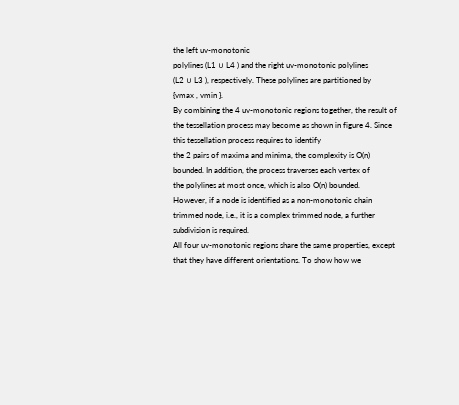the left uv-monotonic
polylines (L1 ∪ L4 ) and the right uv-monotonic polylines
(L2 ∪ L3 ), respectively. These polylines are partitioned by
{vmax , vmin }.
By combining the 4 uv-monotonic regions together, the result of the tessellation process may become as shown in figure 4. Since this tessellation process requires to identify
the 2 pairs of maxima and minima, the complexity is O(n)
bounded. In addition, the process traverses each vertex of
the polylines at most once, which is also O(n) bounded.
However, if a node is identified as a non-monotonic chain
trimmed node, i.e., it is a complex trimmed node, a further
subdivision is required.
All four uv-monotonic regions share the same properties, except that they have different orientations. To show how we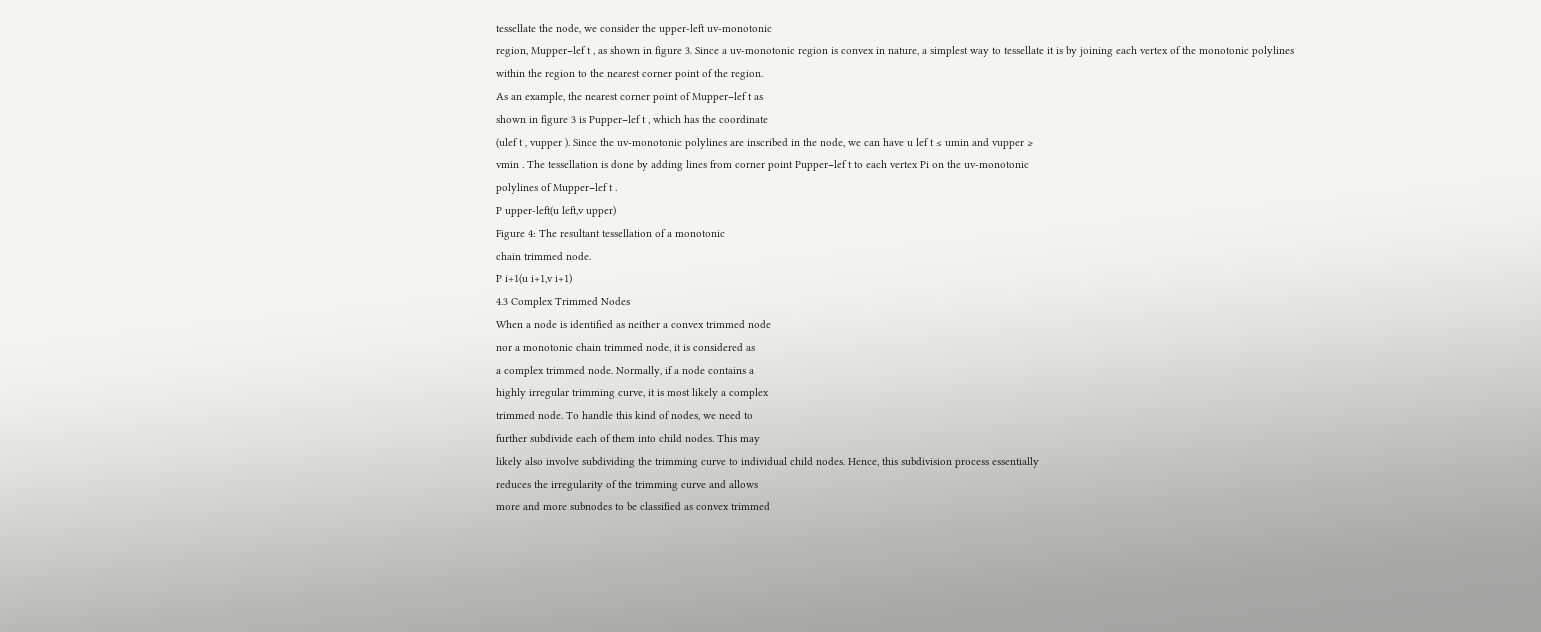tessellate the node, we consider the upper-left uv-monotonic
region, Mupper−lef t , as shown in figure 3. Since a uv-monotonic region is convex in nature, a simplest way to tessellate it is by joining each vertex of the monotonic polylines
within the region to the nearest corner point of the region.
As an example, the nearest corner point of Mupper−lef t as
shown in figure 3 is Pupper−lef t , which has the coordinate
(ulef t , vupper ). Since the uv-monotonic polylines are inscribed in the node, we can have u lef t ≤ umin and vupper ≥
vmin . The tessellation is done by adding lines from corner point Pupper−lef t to each vertex Pi on the uv-monotonic
polylines of Mupper−lef t .
P upper-left(u left,v upper)
Figure 4: The resultant tessellation of a monotonic
chain trimmed node.
P i+1(u i+1,v i+1)
4.3 Complex Trimmed Nodes
When a node is identified as neither a convex trimmed node
nor a monotonic chain trimmed node, it is considered as
a complex trimmed node. Normally, if a node contains a
highly irregular trimming curve, it is most likely a complex
trimmed node. To handle this kind of nodes, we need to
further subdivide each of them into child nodes. This may
likely also involve subdividing the trimming curve to individual child nodes. Hence, this subdivision process essentially
reduces the irregularity of the trimming curve and allows
more and more subnodes to be classified as convex trimmed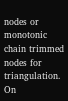nodes or monotonic chain trimmed nodes for triangulation.
On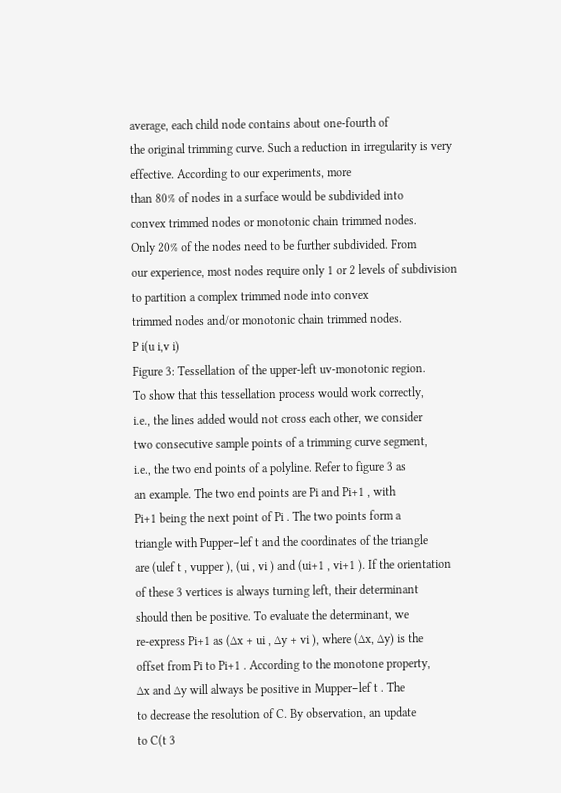average, each child node contains about one-fourth of
the original trimming curve. Such a reduction in irregularity is very effective. According to our experiments, more
than 80% of nodes in a surface would be subdivided into
convex trimmed nodes or monotonic chain trimmed nodes.
Only 20% of the nodes need to be further subdivided. From
our experience, most nodes require only 1 or 2 levels of subdivision to partition a complex trimmed node into convex
trimmed nodes and/or monotonic chain trimmed nodes.
P i(u i,v i)
Figure 3: Tessellation of the upper-left uv-monotonic region.
To show that this tessellation process would work correctly,
i.e., the lines added would not cross each other, we consider
two consecutive sample points of a trimming curve segment,
i.e., the two end points of a polyline. Refer to figure 3 as
an example. The two end points are Pi and Pi+1 , with
Pi+1 being the next point of Pi . The two points form a
triangle with Pupper−lef t and the coordinates of the triangle
are (ulef t , vupper ), (ui , vi ) and (ui+1 , vi+1 ). If the orientation
of these 3 vertices is always turning left, their determinant
should then be positive. To evaluate the determinant, we
re-express Pi+1 as (∆x + ui , ∆y + vi ), where (∆x, ∆y) is the
offset from Pi to Pi+1 . According to the monotone property,
∆x and ∆y will always be positive in Mupper−lef t . The
to decrease the resolution of C. By observation, an update
to C(t 3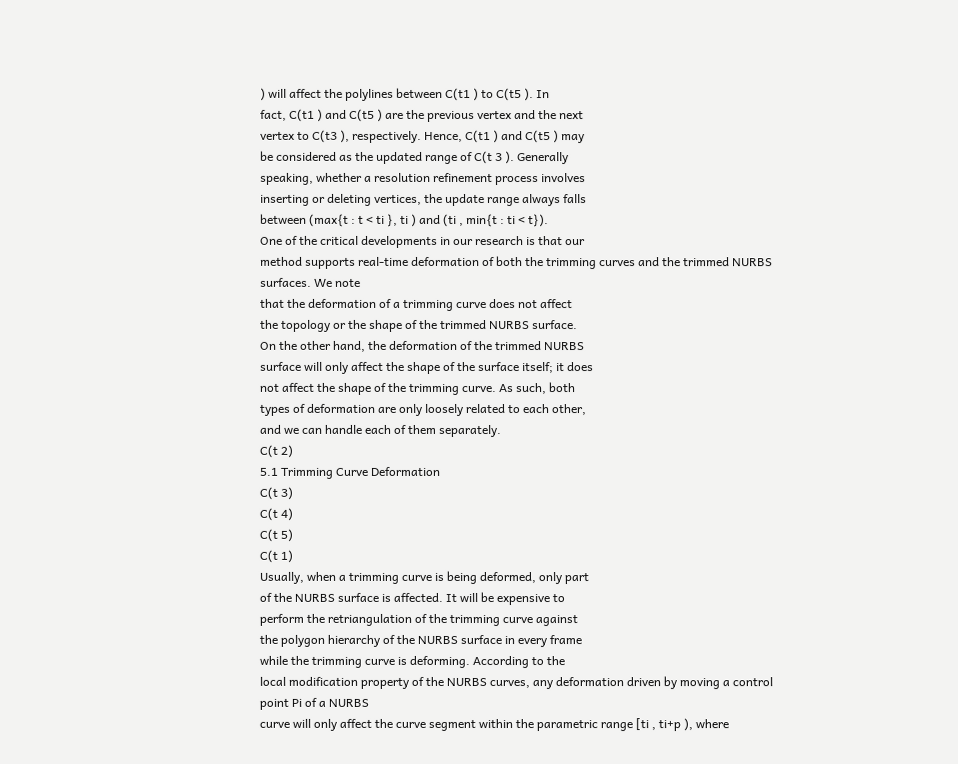) will affect the polylines between C(t1 ) to C(t5 ). In
fact, C(t1 ) and C(t5 ) are the previous vertex and the next
vertex to C(t3 ), respectively. Hence, C(t1 ) and C(t5 ) may
be considered as the updated range of C(t 3 ). Generally
speaking, whether a resolution refinement process involves
inserting or deleting vertices, the update range always falls
between (max{t : t < ti }, ti ) and (ti , min{t : ti < t}).
One of the critical developments in our research is that our
method supports real-time deformation of both the trimming curves and the trimmed NURBS surfaces. We note
that the deformation of a trimming curve does not affect
the topology or the shape of the trimmed NURBS surface.
On the other hand, the deformation of the trimmed NURBS
surface will only affect the shape of the surface itself; it does
not affect the shape of the trimming curve. As such, both
types of deformation are only loosely related to each other,
and we can handle each of them separately.
C(t 2)
5.1 Trimming Curve Deformation
C(t 3)
C(t 4)
C(t 5)
C(t 1)
Usually, when a trimming curve is being deformed, only part
of the NURBS surface is affected. It will be expensive to
perform the retriangulation of the trimming curve against
the polygon hierarchy of the NURBS surface in every frame
while the trimming curve is deforming. According to the
local modification property of the NURBS curves, any deformation driven by moving a control point Pi of a NURBS
curve will only affect the curve segment within the parametric range [ti , ti+p ), where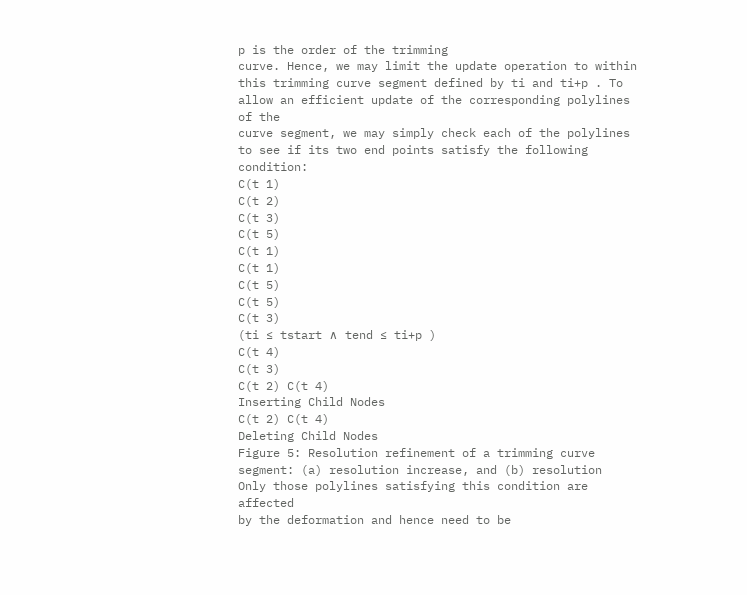p is the order of the trimming
curve. Hence, we may limit the update operation to within
this trimming curve segment defined by ti and ti+p . To allow an efficient update of the corresponding polylines of the
curve segment, we may simply check each of the polylines
to see if its two end points satisfy the following condition:
C(t 1)
C(t 2)
C(t 3)
C(t 5)
C(t 1)
C(t 1)
C(t 5)
C(t 5)
C(t 3)
(ti ≤ tstart ∧ tend ≤ ti+p )
C(t 4)
C(t 3)
C(t 2) C(t 4)
Inserting Child Nodes
C(t 2) C(t 4)
Deleting Child Nodes
Figure 5: Resolution refinement of a trimming curve
segment: (a) resolution increase, and (b) resolution
Only those polylines satisfying this condition are affected
by the deformation and hence need to be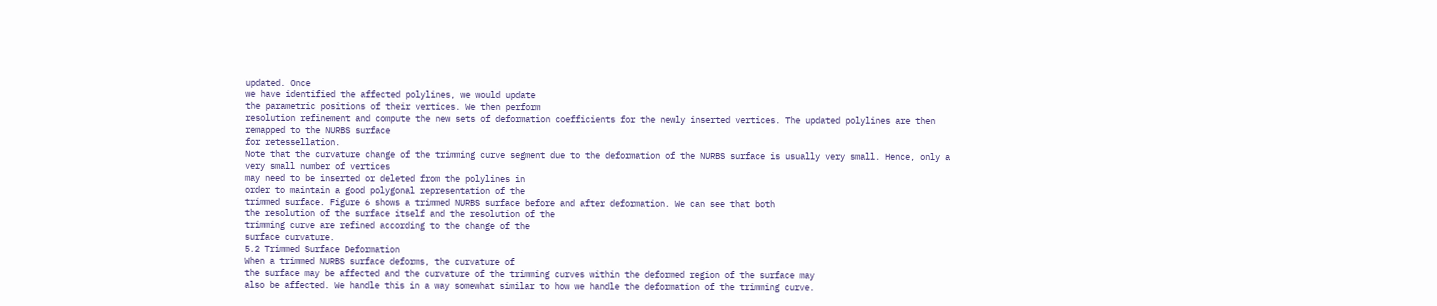updated. Once
we have identified the affected polylines, we would update
the parametric positions of their vertices. We then perform
resolution refinement and compute the new sets of deformation coefficients for the newly inserted vertices. The updated polylines are then remapped to the NURBS surface
for retessellation.
Note that the curvature change of the trimming curve segment due to the deformation of the NURBS surface is usually very small. Hence, only a very small number of vertices
may need to be inserted or deleted from the polylines in
order to maintain a good polygonal representation of the
trimmed surface. Figure 6 shows a trimmed NURBS surface before and after deformation. We can see that both
the resolution of the surface itself and the resolution of the
trimming curve are refined according to the change of the
surface curvature.
5.2 Trimmed Surface Deformation
When a trimmed NURBS surface deforms, the curvature of
the surface may be affected and the curvature of the trimming curves within the deformed region of the surface may
also be affected. We handle this in a way somewhat similar to how we handle the deformation of the trimming curve.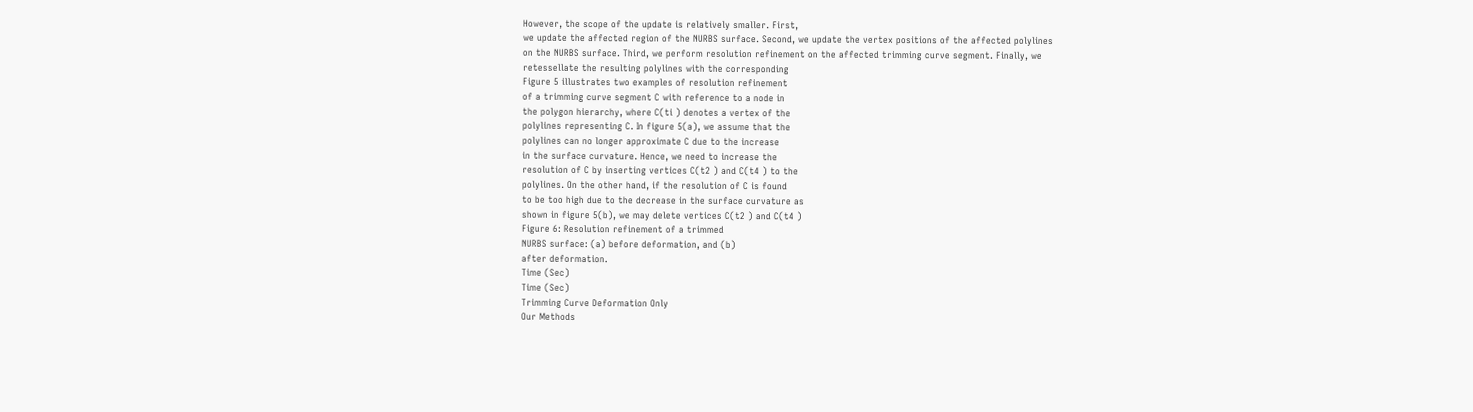However, the scope of the update is relatively smaller. First,
we update the affected region of the NURBS surface. Second, we update the vertex positions of the affected polylines
on the NURBS surface. Third, we perform resolution refinement on the affected trimming curve segment. Finally, we
retessellate the resulting polylines with the corresponding
Figure 5 illustrates two examples of resolution refinement
of a trimming curve segment C with reference to a node in
the polygon hierarchy, where C(ti ) denotes a vertex of the
polylines representing C. In figure 5(a), we assume that the
polylines can no longer approximate C due to the increase
in the surface curvature. Hence, we need to increase the
resolution of C by inserting vertices C(t2 ) and C(t4 ) to the
polylines. On the other hand, if the resolution of C is found
to be too high due to the decrease in the surface curvature as
shown in figure 5(b), we may delete vertices C(t2 ) and C(t4 )
Figure 6: Resolution refinement of a trimmed
NURBS surface: (a) before deformation, and (b)
after deformation.
Time (Sec)
Time (Sec)
Trimming Curve Deformation Only
Our Methods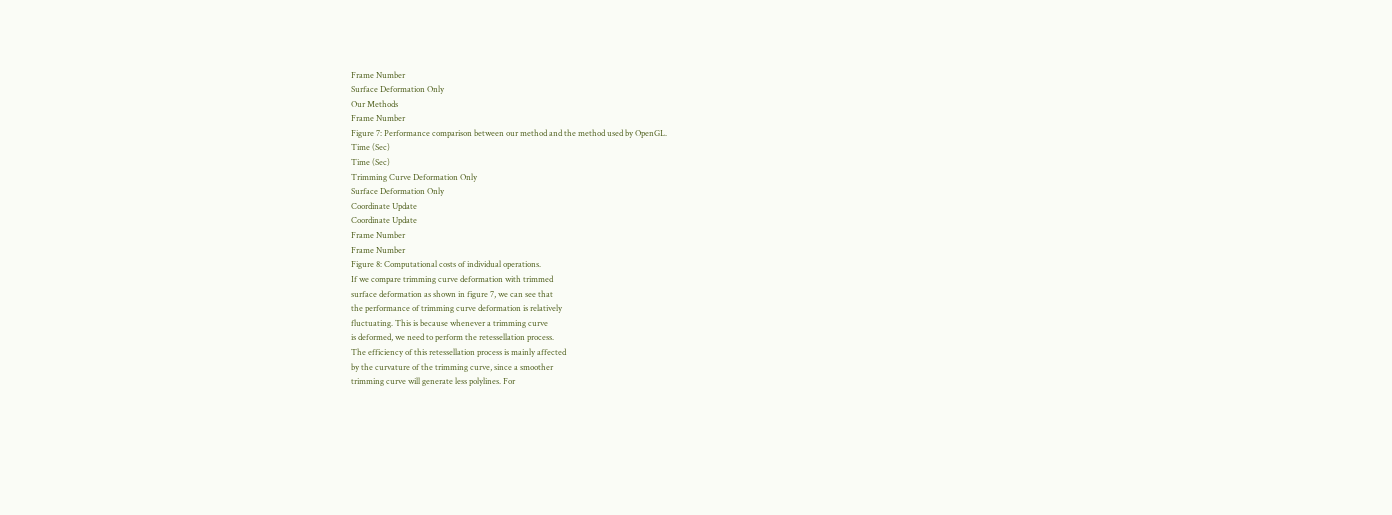Frame Number
Surface Deformation Only
Our Methods
Frame Number
Figure 7: Performance comparison between our method and the method used by OpenGL.
Time (Sec)
Time (Sec)
Trimming Curve Deformation Only
Surface Deformation Only
Coordinate Update
Coordinate Update
Frame Number
Frame Number
Figure 8: Computational costs of individual operations.
If we compare trimming curve deformation with trimmed
surface deformation as shown in figure 7, we can see that
the performance of trimming curve deformation is relatively
fluctuating. This is because whenever a trimming curve
is deformed, we need to perform the retessellation process.
The efficiency of this retessellation process is mainly affected
by the curvature of the trimming curve, since a smoother
trimming curve will generate less polylines. For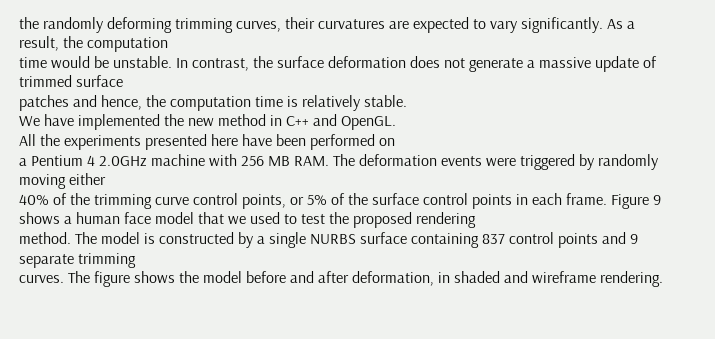the randomly deforming trimming curves, their curvatures are expected to vary significantly. As a result, the computation
time would be unstable. In contrast, the surface deformation does not generate a massive update of trimmed surface
patches and hence, the computation time is relatively stable.
We have implemented the new method in C++ and OpenGL.
All the experiments presented here have been performed on
a Pentium 4 2.0GHz machine with 256 MB RAM. The deformation events were triggered by randomly moving either
40% of the trimming curve control points, or 5% of the surface control points in each frame. Figure 9 shows a human face model that we used to test the proposed rendering
method. The model is constructed by a single NURBS surface containing 837 control points and 9 separate trimming
curves. The figure shows the model before and after deformation, in shaded and wireframe rendering.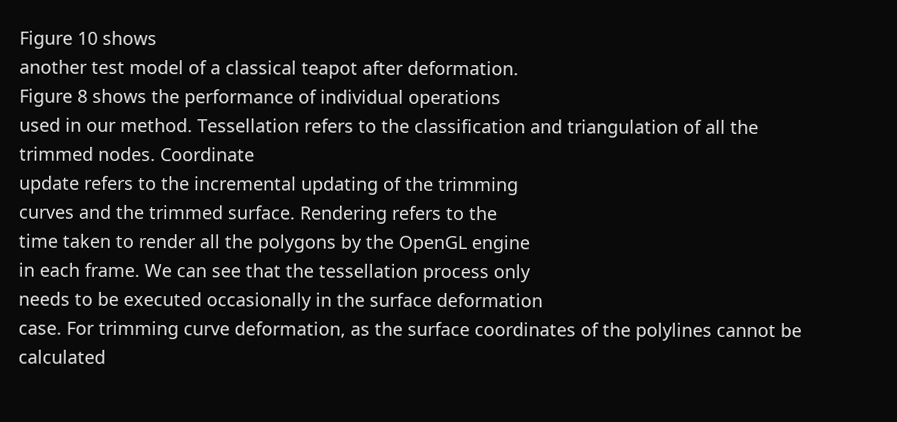Figure 10 shows
another test model of a classical teapot after deformation.
Figure 8 shows the performance of individual operations
used in our method. Tessellation refers to the classification and triangulation of all the trimmed nodes. Coordinate
update refers to the incremental updating of the trimming
curves and the trimmed surface. Rendering refers to the
time taken to render all the polygons by the OpenGL engine
in each frame. We can see that the tessellation process only
needs to be executed occasionally in the surface deformation
case. For trimming curve deformation, as the surface coordinates of the polylines cannot be calculated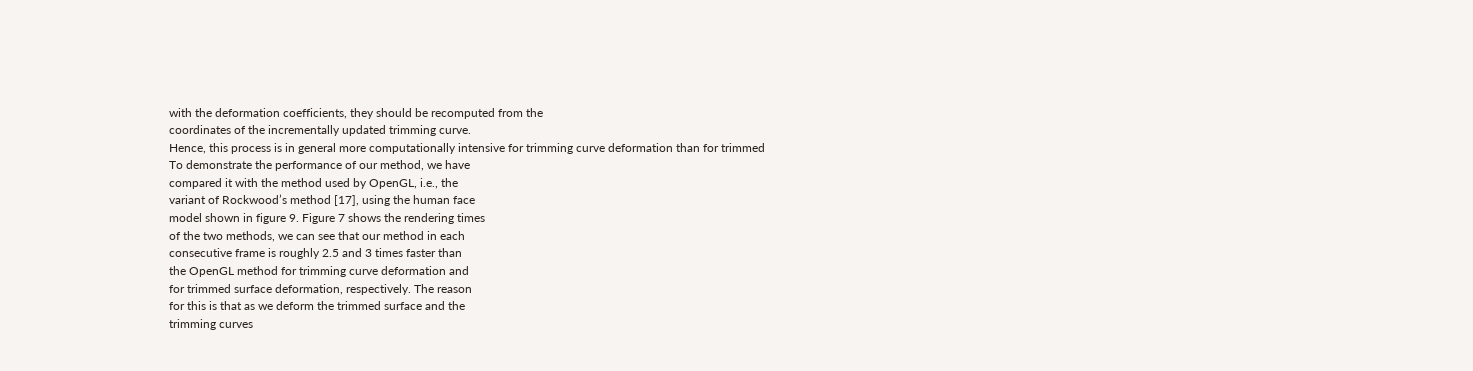with the deformation coefficients, they should be recomputed from the
coordinates of the incrementally updated trimming curve.
Hence, this process is in general more computationally intensive for trimming curve deformation than for trimmed
To demonstrate the performance of our method, we have
compared it with the method used by OpenGL, i.e., the
variant of Rockwood’s method [17], using the human face
model shown in figure 9. Figure 7 shows the rendering times
of the two methods, we can see that our method in each
consecutive frame is roughly 2.5 and 3 times faster than
the OpenGL method for trimming curve deformation and
for trimmed surface deformation, respectively. The reason
for this is that as we deform the trimmed surface and the
trimming curves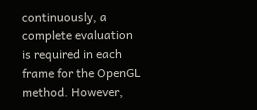continuously, a complete evaluation is required in each frame for the OpenGL method. However,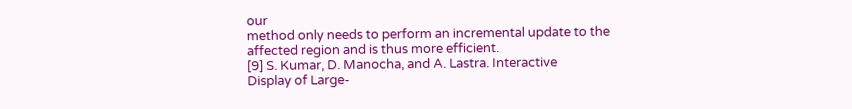our
method only needs to perform an incremental update to the
affected region and is thus more efficient.
[9] S. Kumar, D. Manocha, and A. Lastra. Interactive
Display of Large-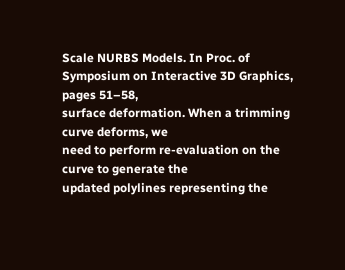Scale NURBS Models. In Proc. of
Symposium on Interactive 3D Graphics, pages 51–58,
surface deformation. When a trimming curve deforms, we
need to perform re-evaluation on the curve to generate the
updated polylines representing the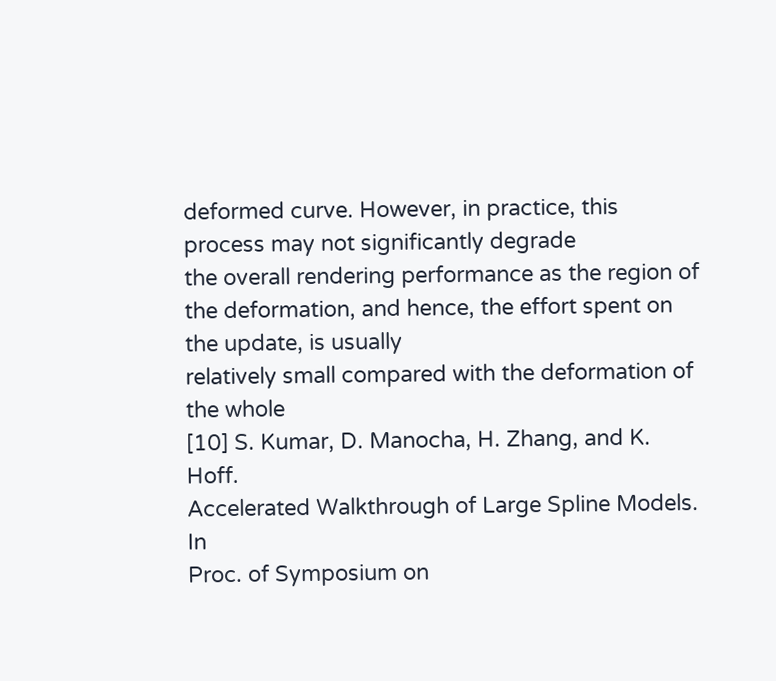deformed curve. However, in practice, this process may not significantly degrade
the overall rendering performance as the region of the deformation, and hence, the effort spent on the update, is usually
relatively small compared with the deformation of the whole
[10] S. Kumar, D. Manocha, H. Zhang, and K. Hoff.
Accelerated Walkthrough of Large Spline Models. In
Proc. of Symposium on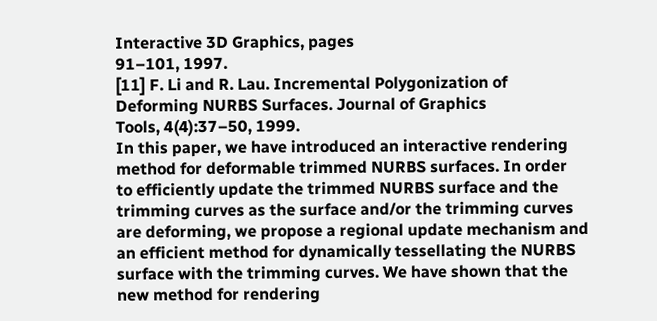Interactive 3D Graphics, pages
91–101, 1997.
[11] F. Li and R. Lau. Incremental Polygonization of
Deforming NURBS Surfaces. Journal of Graphics
Tools, 4(4):37–50, 1999.
In this paper, we have introduced an interactive rendering
method for deformable trimmed NURBS surfaces. In order
to efficiently update the trimmed NURBS surface and the
trimming curves as the surface and/or the trimming curves
are deforming, we propose a regional update mechanism and
an efficient method for dynamically tessellating the NURBS
surface with the trimming curves. We have shown that the
new method for rendering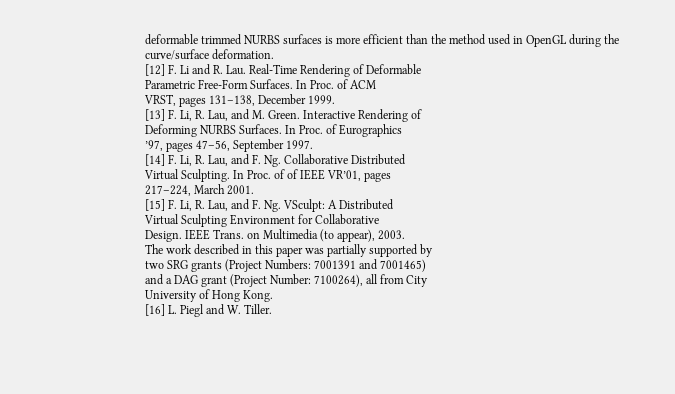deformable trimmed NURBS surfaces is more efficient than the method used in OpenGL during the curve/surface deformation.
[12] F. Li and R. Lau. Real-Time Rendering of Deformable
Parametric Free-Form Surfaces. In Proc. of ACM
VRST, pages 131–138, December 1999.
[13] F. Li, R. Lau, and M. Green. Interactive Rendering of
Deforming NURBS Surfaces. In Proc. of Eurographics
’97, pages 47–56, September 1997.
[14] F. Li, R. Lau, and F. Ng. Collaborative Distributed
Virtual Sculpting. In Proc. of of IEEE VR’01, pages
217–224, March 2001.
[15] F. Li, R. Lau, and F. Ng. VSculpt: A Distributed
Virtual Sculpting Environment for Collaborative
Design. IEEE Trans. on Multimedia (to appear), 2003.
The work described in this paper was partially supported by
two SRG grants (Project Numbers: 7001391 and 7001465)
and a DAG grant (Project Number: 7100264), all from City
University of Hong Kong.
[16] L. Piegl and W. Tiller.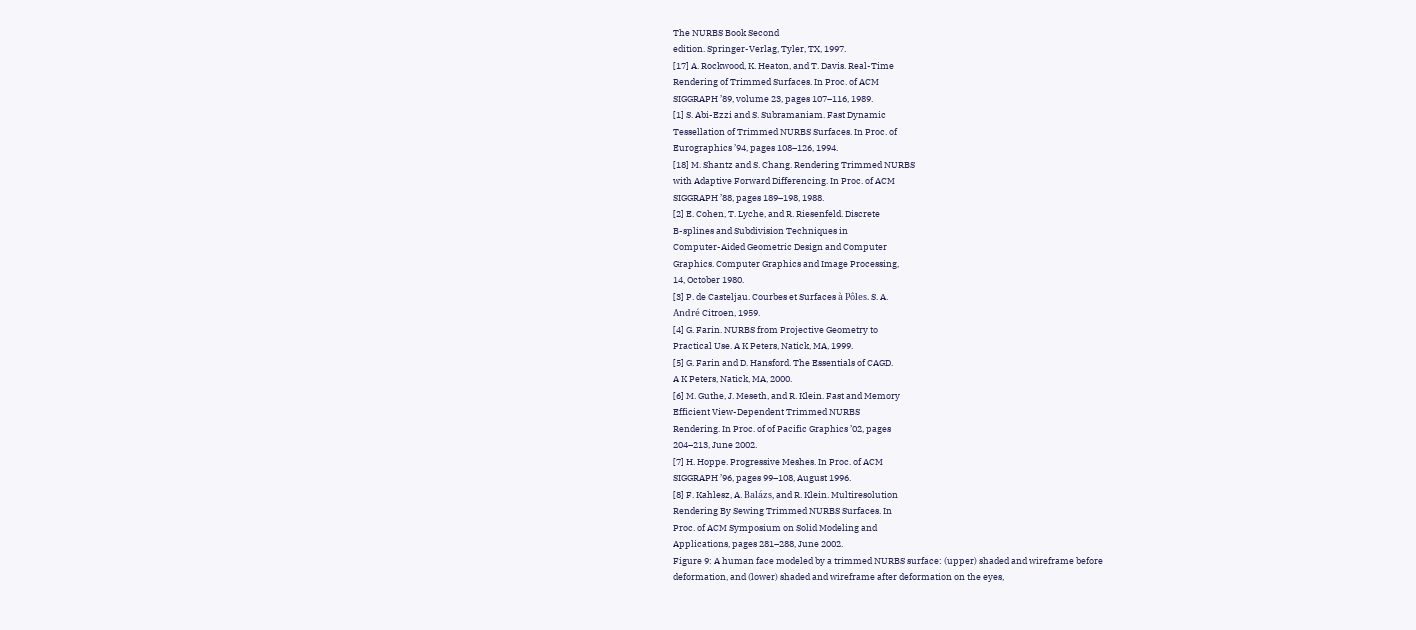The NURBS Book Second
edition. Springer-Verlag, Tyler, TX, 1997.
[17] A. Rockwood, K. Heaton, and T. Davis. Real-Time
Rendering of Trimmed Surfaces. In Proc. of ACM
SIGGRAPH ’89, volume 23, pages 107–116, 1989.
[1] S. Abi-Ezzi and S. Subramaniam. Fast Dynamic
Tessellation of Trimmed NURBS Surfaces. In Proc. of
Eurographics ’94, pages 108–126, 1994.
[18] M. Shantz and S. Chang. Rendering Trimmed NURBS
with Adaptive Forward Differencing. In Proc. of ACM
SIGGRAPH ’88, pages 189–198, 1988.
[2] E. Cohen, T. Lyche, and R. Riesenfeld. Discrete
B-splines and Subdivision Techniques in
Computer-Aided Geometric Design and Computer
Graphics. Computer Graphics and Image Processing,
14, October 1980.
[3] P. de Casteljau. Courbes et Surfaces à Pôles. S. A.
André Citroen, 1959.
[4] G. Farin. NURBS from Projective Geometry to
Practical Use. A K Peters, Natick, MA, 1999.
[5] G. Farin and D. Hansford. The Essentials of CAGD.
A K Peters, Natick, MA, 2000.
[6] M. Guthe, J. Meseth, and R. Klein. Fast and Memory
Efficient View-Dependent Trimmed NURBS
Rendering. In Proc. of of Pacific Graphics ’02, pages
204–213, June 2002.
[7] H. Hoppe. Progressive Meshes. In Proc. of ACM
SIGGRAPH ’96, pages 99–108, August 1996.
[8] F. Kahlesz, A. Balázs, and R. Klein. Multiresolution
Rendering By Sewing Trimmed NURBS Surfaces. In
Proc. of ACM Symposium on Solid Modeling and
Applications, pages 281–288, June 2002.
Figure 9: A human face modeled by a trimmed NURBS surface: (upper) shaded and wireframe before
deformation, and (lower) shaded and wireframe after deformation on the eyes,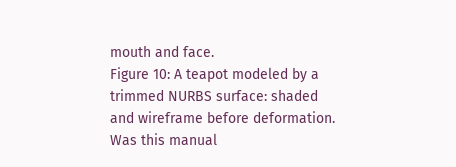mouth and face.
Figure 10: A teapot modeled by a trimmed NURBS surface: shaded and wireframe before deformation.
Was this manual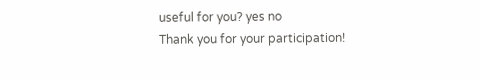useful for you? yes no
Thank you for your participation!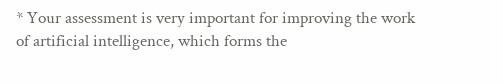* Your assessment is very important for improving the work of artificial intelligence, which forms the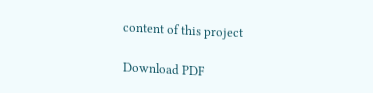content of this project

Download PDF